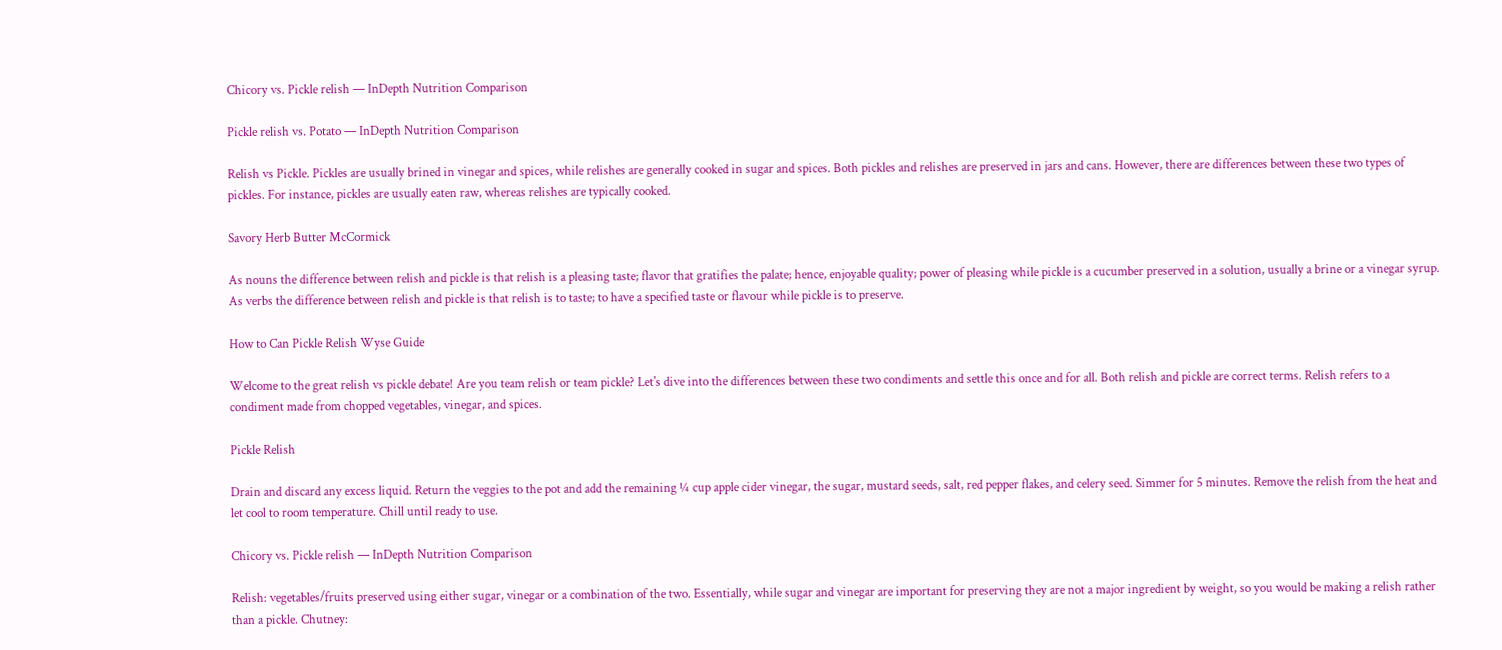Chicory vs. Pickle relish — InDepth Nutrition Comparison

Pickle relish vs. Potato — InDepth Nutrition Comparison

Relish vs Pickle. Pickles are usually brined in vinegar and spices, while relishes are generally cooked in sugar and spices. Both pickles and relishes are preserved in jars and cans. However, there are differences between these two types of pickles. For instance, pickles are usually eaten raw, whereas relishes are typically cooked.

Savory Herb Butter McCormick

As nouns the difference between relish and pickle is that relish is a pleasing taste; flavor that gratifies the palate; hence, enjoyable quality; power of pleasing while pickle is a cucumber preserved in a solution, usually a brine or a vinegar syrup. As verbs the difference between relish and pickle is that relish is to taste; to have a specified taste or flavour while pickle is to preserve.

How to Can Pickle Relish Wyse Guide

Welcome to the great relish vs pickle debate! Are you team relish or team pickle? Let's dive into the differences between these two condiments and settle this once and for all. Both relish and pickle are correct terms. Relish refers to a condiment made from chopped vegetables, vinegar, and spices.

Pickle Relish

Drain and discard any excess liquid. Return the veggies to the pot and add the remaining ¼ cup apple cider vinegar, the sugar, mustard seeds, salt, red pepper flakes, and celery seed. Simmer for 5 minutes. Remove the relish from the heat and let cool to room temperature. Chill until ready to use.

Chicory vs. Pickle relish — InDepth Nutrition Comparison

Relish: vegetables/fruits preserved using either sugar, vinegar or a combination of the two. Essentially, while sugar and vinegar are important for preserving they are not a major ingredient by weight, so you would be making a relish rather than a pickle. Chutney: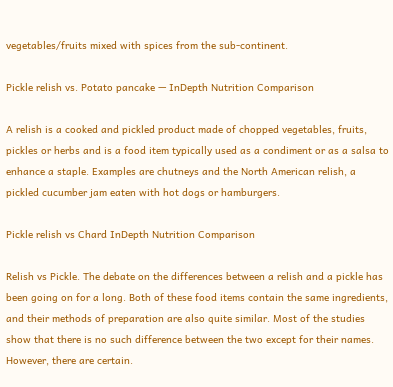vegetables/fruits mixed with spices from the sub-continent.

Pickle relish vs. Potato pancake — InDepth Nutrition Comparison

A relish is a cooked and pickled product made of chopped vegetables, fruits, pickles or herbs and is a food item typically used as a condiment or as a salsa to enhance a staple. Examples are chutneys and the North American relish, a pickled cucumber jam eaten with hot dogs or hamburgers.

Pickle relish vs Chard InDepth Nutrition Comparison

Relish vs Pickle. The debate on the differences between a relish and a pickle has been going on for a long. Both of these food items contain the same ingredients, and their methods of preparation are also quite similar. Most of the studies show that there is no such difference between the two except for their names. However, there are certain.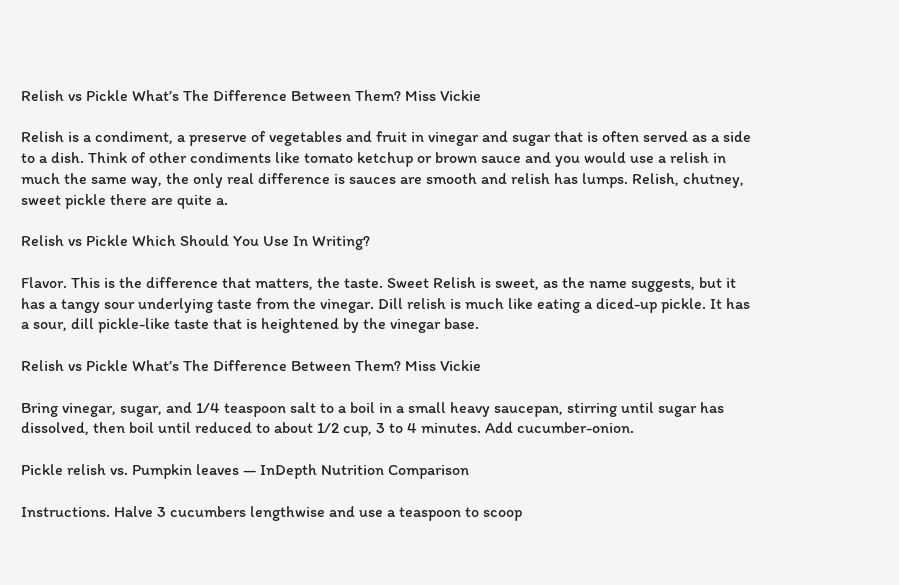Relish vs Pickle What’s The Difference Between Them? Miss Vickie

Relish is a condiment, a preserve of vegetables and fruit in vinegar and sugar that is often served as a side to a dish. Think of other condiments like tomato ketchup or brown sauce and you would use a relish in much the same way, the only real difference is sauces are smooth and relish has lumps. Relish, chutney, sweet pickle there are quite a.

Relish vs Pickle Which Should You Use In Writing?

Flavor. This is the difference that matters, the taste. Sweet Relish is sweet, as the name suggests, but it has a tangy sour underlying taste from the vinegar. Dill relish is much like eating a diced-up pickle. It has a sour, dill pickle-like taste that is heightened by the vinegar base.

Relish vs Pickle What’s The Difference Between Them? Miss Vickie

Bring vinegar, sugar, and 1/4 teaspoon salt to a boil in a small heavy saucepan, stirring until sugar has dissolved, then boil until reduced to about 1/2 cup, 3 to 4 minutes. Add cucumber-onion.

Pickle relish vs. Pumpkin leaves — InDepth Nutrition Comparison

Instructions. Halve 3 cucumbers lengthwise and use a teaspoon to scoop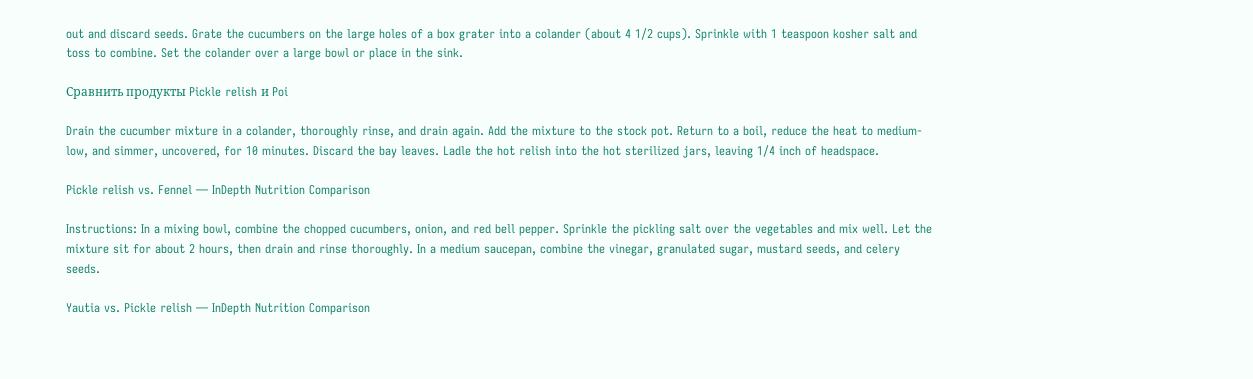out and discard seeds. Grate the cucumbers on the large holes of a box grater into a colander (about 4 1/2 cups). Sprinkle with 1 teaspoon kosher salt and toss to combine. Set the colander over a large bowl or place in the sink.

Сравнить продукты Pickle relish и Poi

Drain the cucumber mixture in a colander, thoroughly rinse, and drain again. Add the mixture to the stock pot. Return to a boil, reduce the heat to medium-low, and simmer, uncovered, for 10 minutes. Discard the bay leaves. Ladle the hot relish into the hot sterilized jars, leaving 1/4 inch of headspace.

Pickle relish vs. Fennel — InDepth Nutrition Comparison

Instructions: In a mixing bowl, combine the chopped cucumbers, onion, and red bell pepper. Sprinkle the pickling salt over the vegetables and mix well. Let the mixture sit for about 2 hours, then drain and rinse thoroughly. In a medium saucepan, combine the vinegar, granulated sugar, mustard seeds, and celery seeds.

Yautia vs. Pickle relish — InDepth Nutrition Comparison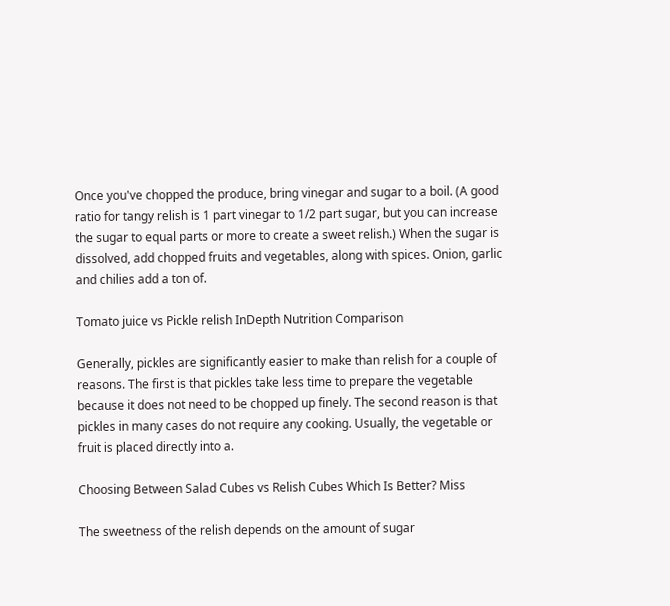Once you've chopped the produce, bring vinegar and sugar to a boil. (A good ratio for tangy relish is 1 part vinegar to 1/2 part sugar, but you can increase the sugar to equal parts or more to create a sweet relish.) When the sugar is dissolved, add chopped fruits and vegetables, along with spices. Onion, garlic and chilies add a ton of.

Tomato juice vs Pickle relish InDepth Nutrition Comparison

Generally, pickles are significantly easier to make than relish for a couple of reasons. The first is that pickles take less time to prepare the vegetable because it does not need to be chopped up finely. The second reason is that pickles in many cases do not require any cooking. Usually, the vegetable or fruit is placed directly into a.

Choosing Between Salad Cubes vs Relish Cubes Which Is Better? Miss

The sweetness of the relish depends on the amount of sugar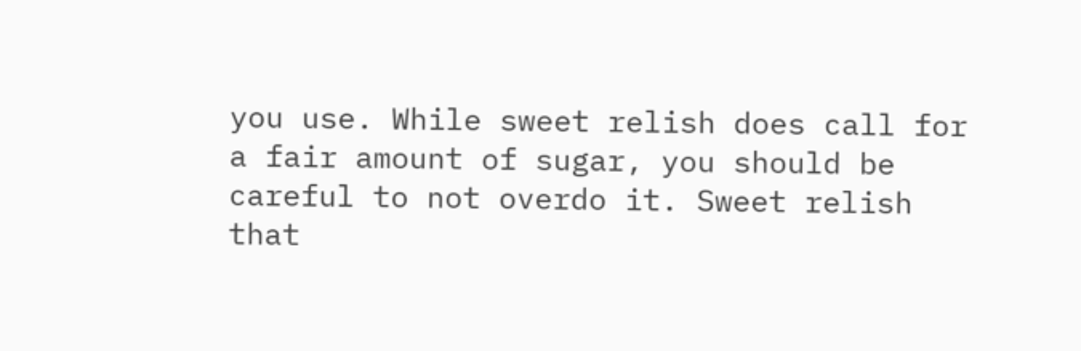you use. While sweet relish does call for a fair amount of sugar, you should be careful to not overdo it. Sweet relish that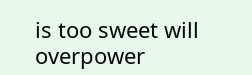is too sweet will overpower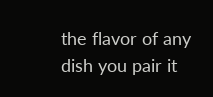the flavor of any dish you pair it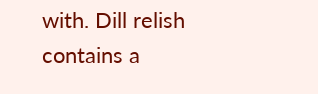with. Dill relish contains a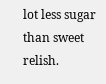lot less sugar than sweet relish.